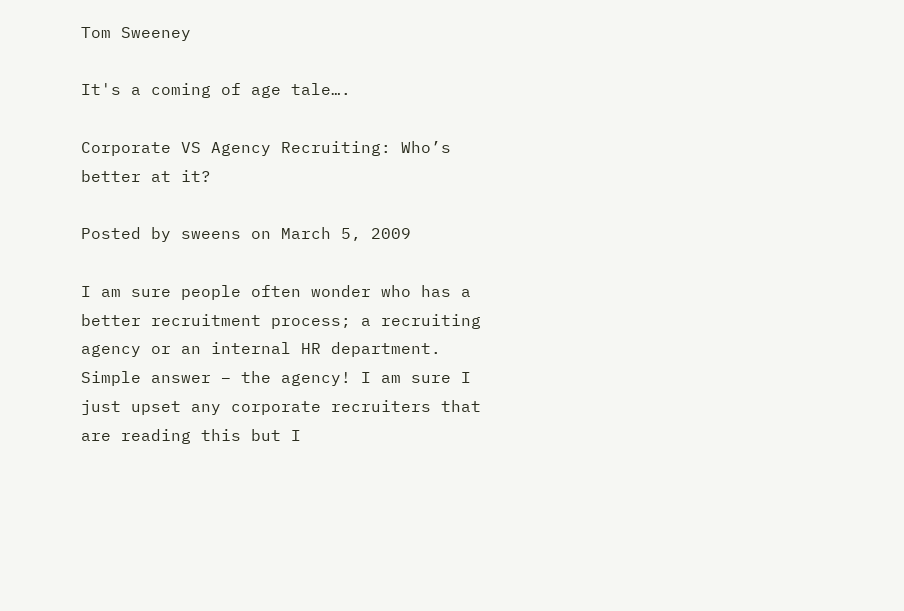Tom Sweeney

It's a coming of age tale….

Corporate VS Agency Recruiting: Who’s better at it?

Posted by sweens on March 5, 2009

I am sure people often wonder who has a better recruitment process; a recruiting agency or an internal HR department. Simple answer – the agency! I am sure I just upset any corporate recruiters that are reading this but I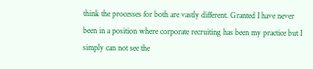think the processes for both are vastly different. Granted I have never been in a position where corporate recruiting has been my practice but I simply can not see the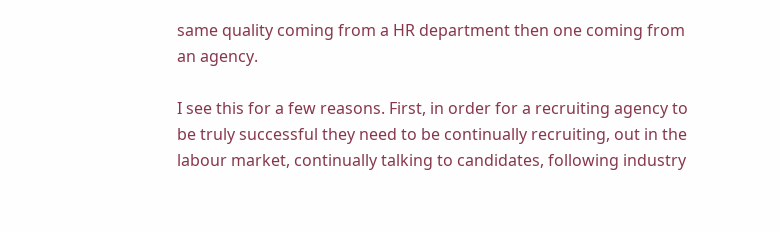same quality coming from a HR department then one coming from an agency.

I see this for a few reasons. First, in order for a recruiting agency to be truly successful they need to be continually recruiting, out in the labour market, continually talking to candidates, following industry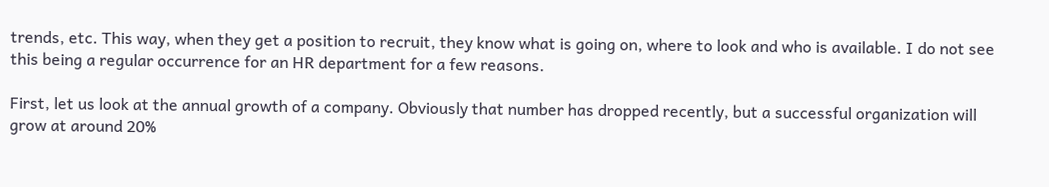trends, etc. This way, when they get a position to recruit, they know what is going on, where to look and who is available. I do not see this being a regular occurrence for an HR department for a few reasons.

First, let us look at the annual growth of a company. Obviously that number has dropped recently, but a successful organization will grow at around 20%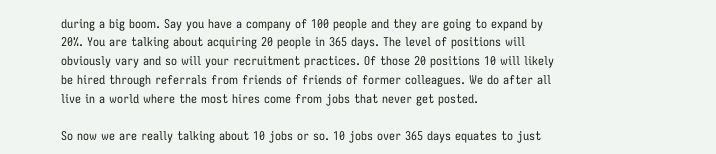during a big boom. Say you have a company of 100 people and they are going to expand by 20%. You are talking about acquiring 20 people in 365 days. The level of positions will obviously vary and so will your recruitment practices. Of those 20 positions 10 will likely be hired through referrals from friends of friends of former colleagues. We do after all live in a world where the most hires come from jobs that never get posted.

So now we are really talking about 10 jobs or so. 10 jobs over 365 days equates to just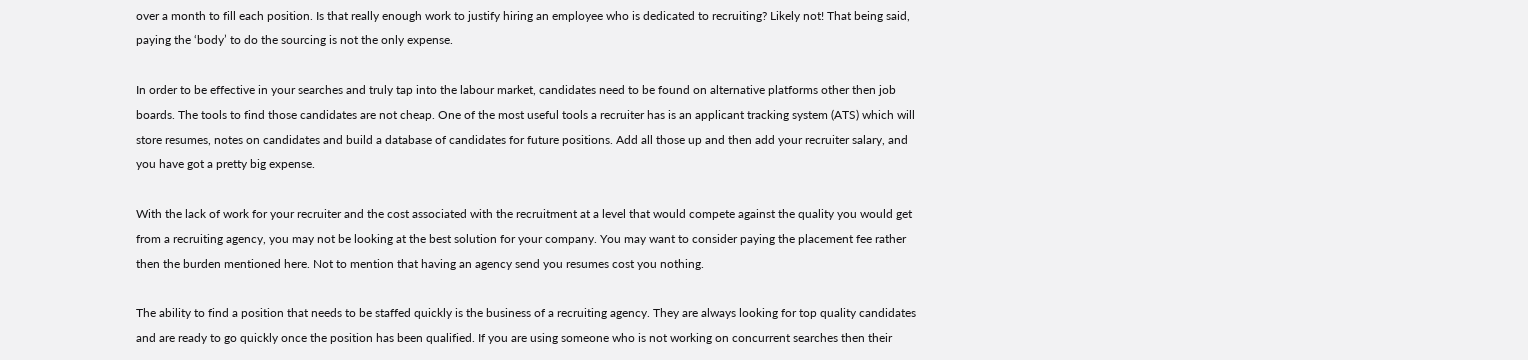over a month to fill each position. Is that really enough work to justify hiring an employee who is dedicated to recruiting? Likely not! That being said, paying the ‘body’ to do the sourcing is not the only expense.

In order to be effective in your searches and truly tap into the labour market, candidates need to be found on alternative platforms other then job boards. The tools to find those candidates are not cheap. One of the most useful tools a recruiter has is an applicant tracking system (ATS) which will store resumes, notes on candidates and build a database of candidates for future positions. Add all those up and then add your recruiter salary, and you have got a pretty big expense.

With the lack of work for your recruiter and the cost associated with the recruitment at a level that would compete against the quality you would get from a recruiting agency, you may not be looking at the best solution for your company. You may want to consider paying the placement fee rather then the burden mentioned here. Not to mention that having an agency send you resumes cost you nothing.

The ability to find a position that needs to be staffed quickly is the business of a recruiting agency. They are always looking for top quality candidates and are ready to go quickly once the position has been qualified. If you are using someone who is not working on concurrent searches then their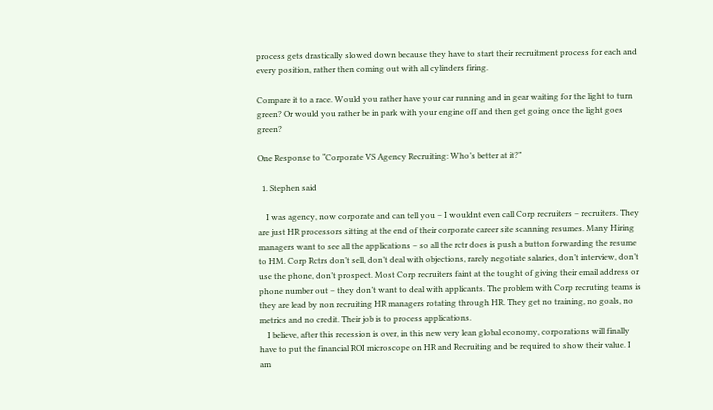process gets drastically slowed down because they have to start their recruitment process for each and every position, rather then coming out with all cylinders firing.

Compare it to a race. Would you rather have your car running and in gear waiting for the light to turn green? Or would you rather be in park with your engine off and then get going once the light goes green?

One Response to “Corporate VS Agency Recruiting: Who’s better at it?”

  1. Stephen said

    I was agency, now corporate and can tell you – I wouldnt even call Corp recruiters – recruiters. They are just HR processors sitting at the end of their corporate career site scanning resumes. Many Hiring managers want to see all the applications – so all the rctr does is push a button forwarding the resume to HM. Corp Rctrs don’t sell, don’t deal with objections, rarely negotiate salaries, don’t interview, don’t use the phone, don’t prospect. Most Corp recruiters faint at the tought of giving their email address or phone number out – they don’t want to deal with applicants. The problem with Corp recruting teams is they are lead by non recruiting HR managers rotating through HR. They get no training, no goals, no metrics and no credit. Their job is to process applications.
    I believe, after this recession is over, in this new very lean global economy, corporations will finally have to put the financial ROI microscope on HR and Recruiting and be required to show their value. I am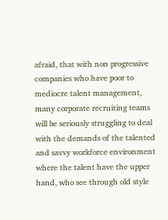afraid, that with non progressive companies who have poor to mediocre talent management, many corporate recruiting teams will be seriously struggling to deal with the demands of the talented and savvy workforce environment where the talent have the upper hand, who see through old style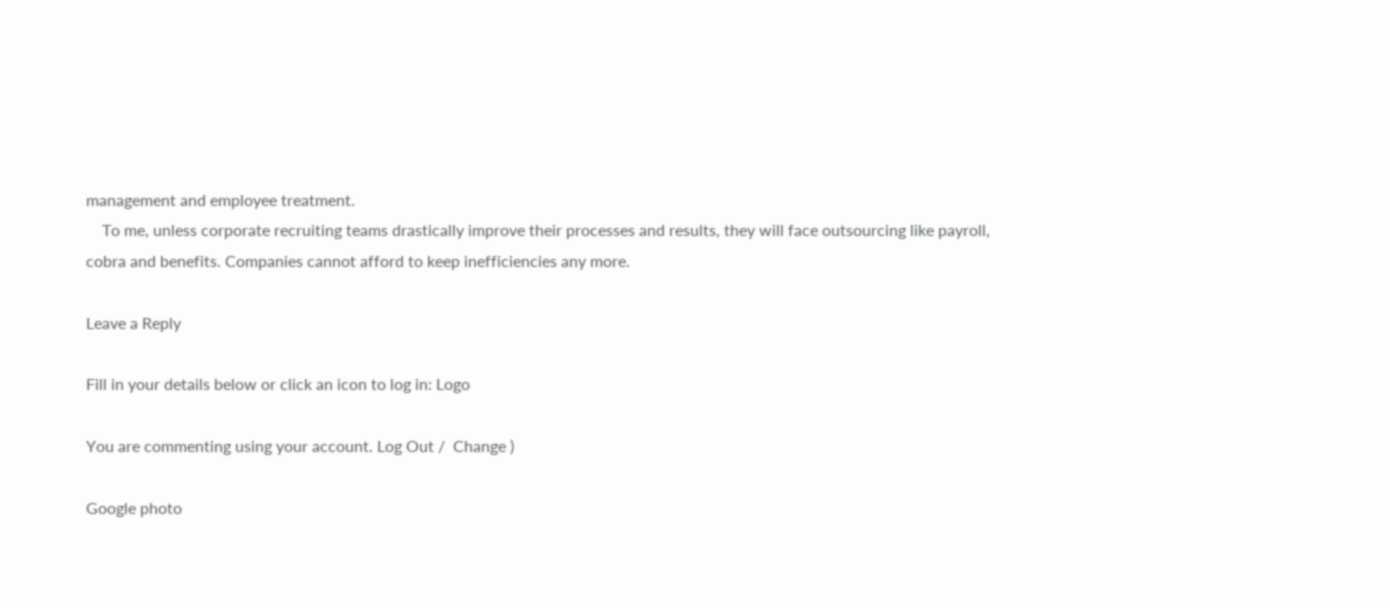management and employee treatment.
    To me, unless corporate recruiting teams drastically improve their processes and results, they will face outsourcing like payroll, cobra and benefits. Companies cannot afford to keep inefficiencies any more.

Leave a Reply

Fill in your details below or click an icon to log in: Logo

You are commenting using your account. Log Out /  Change )

Google photo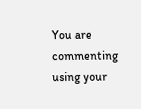You are commenting using your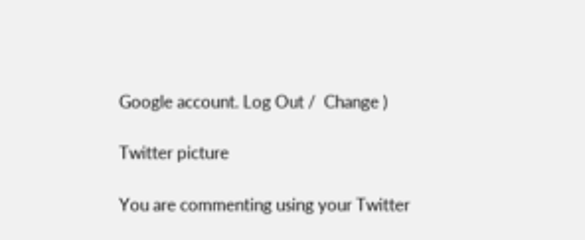Google account. Log Out /  Change )

Twitter picture

You are commenting using your Twitter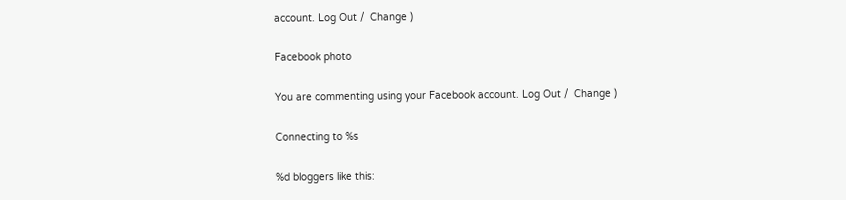account. Log Out /  Change )

Facebook photo

You are commenting using your Facebook account. Log Out /  Change )

Connecting to %s

%d bloggers like this: